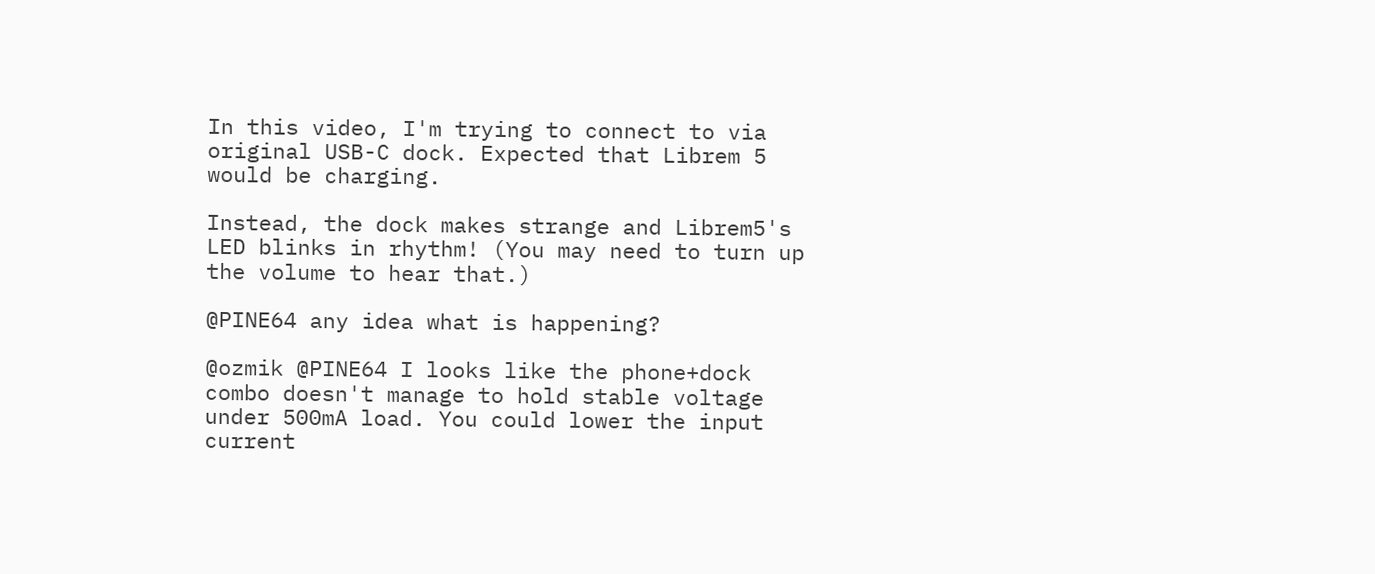In this video, I'm trying to connect to via original USB-C dock. Expected that Librem 5 would be charging.

Instead, the dock makes strange and Librem5's LED blinks in rhythm! (You may need to turn up the volume to hear that.)

@PINE64 any idea what is happening?

@ozmik @PINE64 I looks like the phone+dock combo doesn't manage to hold stable voltage under 500mA load. You could lower the input current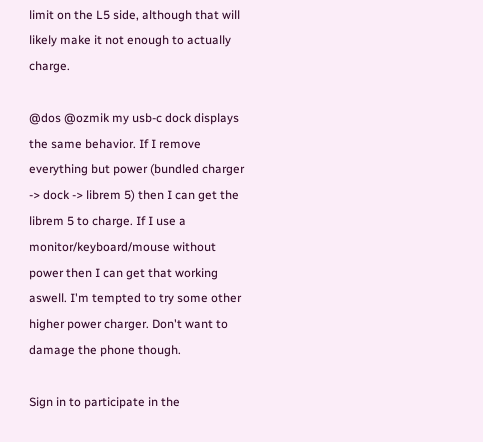limit on the L5 side, although that will likely make it not enough to actually charge.

@dos @ozmik my usb-c dock displays the same behavior. If I remove everything but power (bundled charger -> dock -> librem 5) then I can get the librem 5 to charge. If I use a monitor/keyboard/mouse without power then I can get that working aswell. I'm tempted to try some other higher power charger. Don't want to damage the phone though.

Sign in to participate in the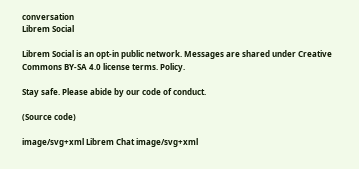conversation
Librem Social

Librem Social is an opt-in public network. Messages are shared under Creative Commons BY-SA 4.0 license terms. Policy.

Stay safe. Please abide by our code of conduct.

(Source code)

image/svg+xml Librem Chat image/svg+xml